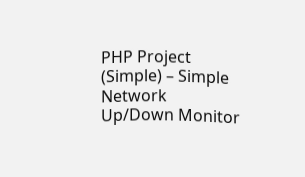PHP Project (Simple) – Simple Network Up/Down Monitor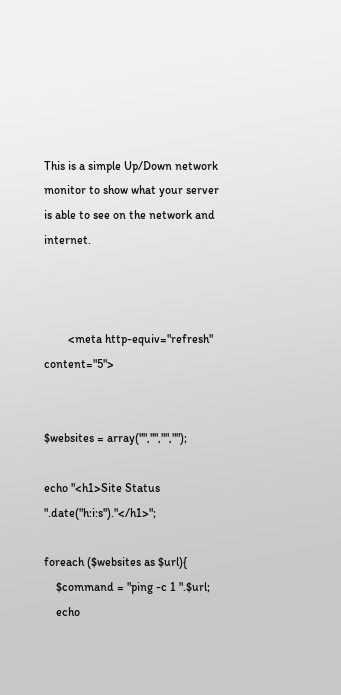This is a simple Up/Down network monitor to show what your server is able to see on the network and internet.



        <meta http-equiv="refresh" content="5">


$websites = array("","","","");

echo "<h1>Site Status  ".date("h:i:s")."</h1>";

foreach ($websites as $url){
    $command = "ping -c 1 ".$url;
    echo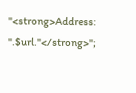"<strong>Address: ".$url."</strong>";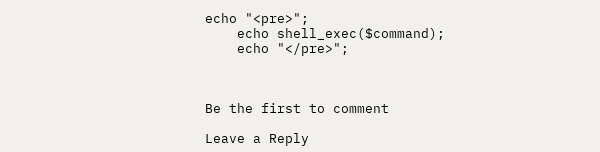echo "<pre>";
    echo shell_exec($command);
    echo "</pre>";



Be the first to comment

Leave a Reply